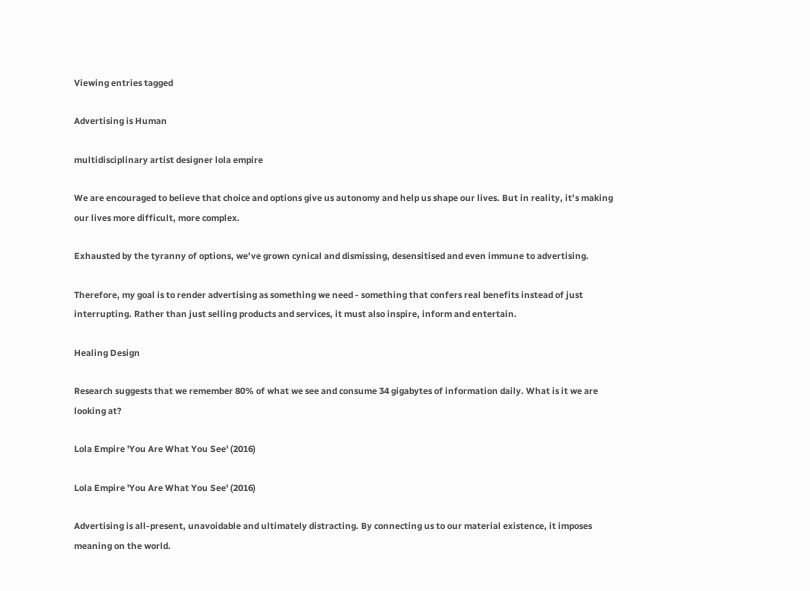Viewing entries tagged

Advertising is Human

multidisciplinary artist designer lola empire

We are encouraged to believe that choice and options give us autonomy and help us shape our lives. But in reality, it’s making our lives more difficult, more complex.

Exhausted by the tyranny of options, we’ve grown cynical and dismissing, desensitised and even immune to advertising.

Therefore, my goal is to render advertising as something we need - something that confers real benefits instead of just interrupting. Rather than just selling products and services, it must also inspire, inform and entertain.

Healing Design

Research suggests that we remember 80% of what we see and consume 34 gigabytes of information daily. What is it we are looking at?

Lola Empire 'You Are What You See' (2016)

Lola Empire 'You Are What You See' (2016)

Advertising is all-present, unavoidable and ultimately distracting. By connecting us to our material existence, it imposes meaning on the world.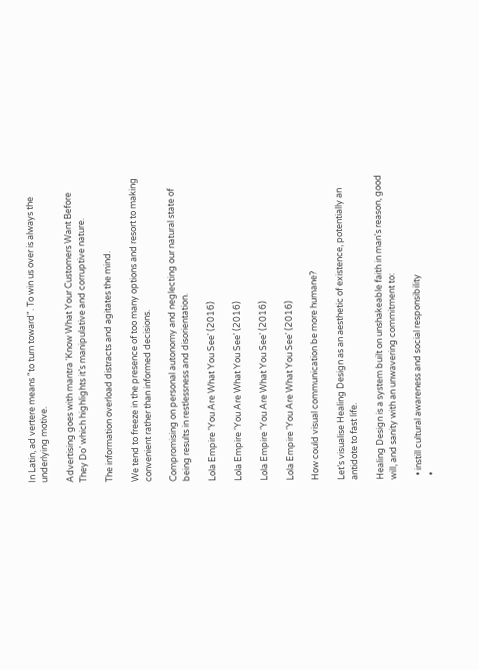In Latin, ad vertere means "to turn toward". To win us over is always the underlying motive.

Advertising goes with mantra ‘Know What Your Customers Want Before They Do’ which highlights it’s manipulative and corruptive nature.

The information overload distracts and agitates the mind.

We tend to freeze in the presence of too many options and resort to making convenient rather than informed decisions.

Compromising on personal autonomy and neglecting our natural state of being results in restlessness and disorientation.

Lola Empire 'You Are What You See' (2016)

Lola Empire 'You Are What You See' (2016)

Lola Empire 'You Are What You See' (2016)

Lola Empire 'You Are What You See' (2016)

How could visual communication be more humane?

Let’s visualise Healing Design as an aesthetic of existence, potentially an antidote to fast life.

Healing Design is a system built on unshakeable faith in man's reason, good will, and sanity with an unwavering commitment to:

  • instill cultural awareness and social responsibility
  •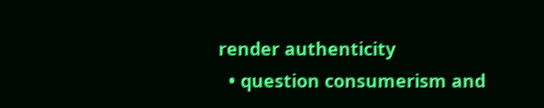render authenticity
  • question consumerism and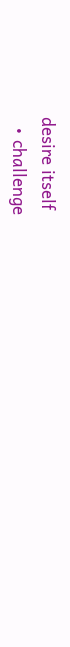desire itself
  • challenge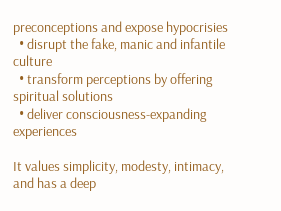preconceptions and expose hypocrisies
  • disrupt the fake, manic and infantile culture
  • transform perceptions by offering spiritual solutions
  • deliver consciousness-expanding experiences

It values simplicity, modesty, intimacy, and has a deep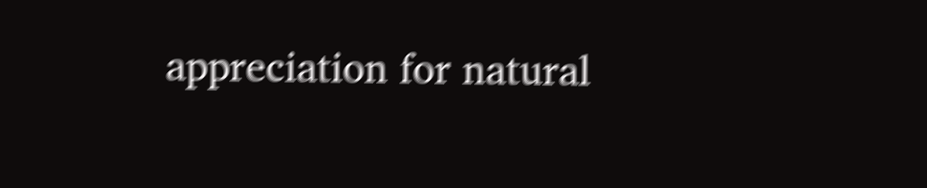appreciation for natural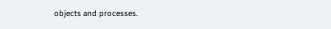objects and processes.